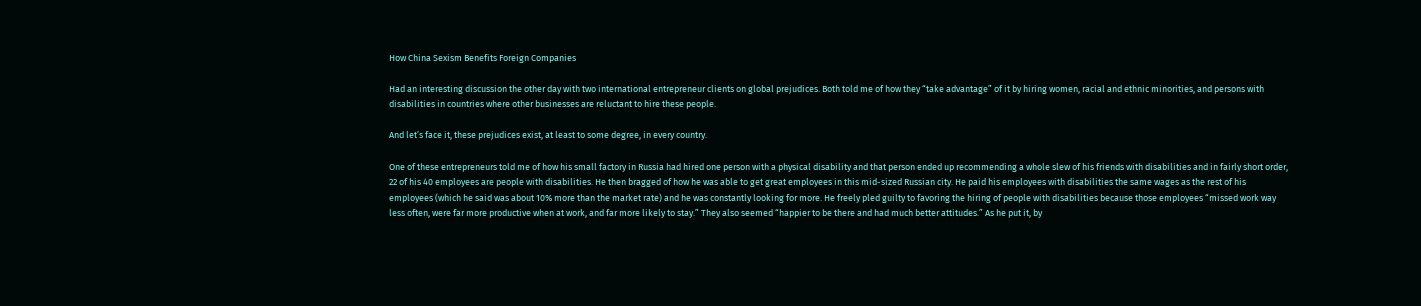How China Sexism Benefits Foreign Companies

Had an interesting discussion the other day with two international entrepreneur clients on global prejudices. Both told me of how they “take advantage” of it by hiring women, racial and ethnic minorities, and persons with disabilities in countries where other businesses are reluctant to hire these people.

And let’s face it, these prejudices exist, at least to some degree, in every country.

One of these entrepreneurs told me of how his small factory in Russia had hired one person with a physical disability and that person ended up recommending a whole slew of his friends with disabilities and in fairly short order, 22 of his 40 employees are people with disabilities. He then bragged of how he was able to get great employees in this mid-sized Russian city. He paid his employees with disabilities the same wages as the rest of his employees (which he said was about 10% more than the market rate) and he was constantly looking for more. He freely pled guilty to favoring the hiring of people with disabilities because those employees “missed work way less often, were far more productive when at work, and far more likely to stay.” They also seemed “happier to be there and had much better attitudes.” As he put it, by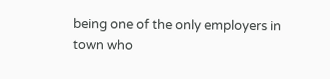being one of the only employers in town who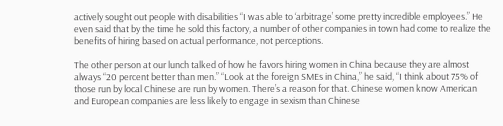actively sought out people with disabilities “I was able to ‘arbitrage’ some pretty incredible employees.” He even said that by the time he sold this factory, a number of other companies in town had come to realize the benefits of hiring based on actual performance, not perceptions.

The other person at our lunch talked of how he favors hiring women in China because they are almost always “20 percent better than men.” “Look at the foreign SMEs in China,” he said, “I think about 75% of those run by local Chinese are run by women. There’s a reason for that. Chinese women know American and European companies are less likely to engage in sexism than Chinese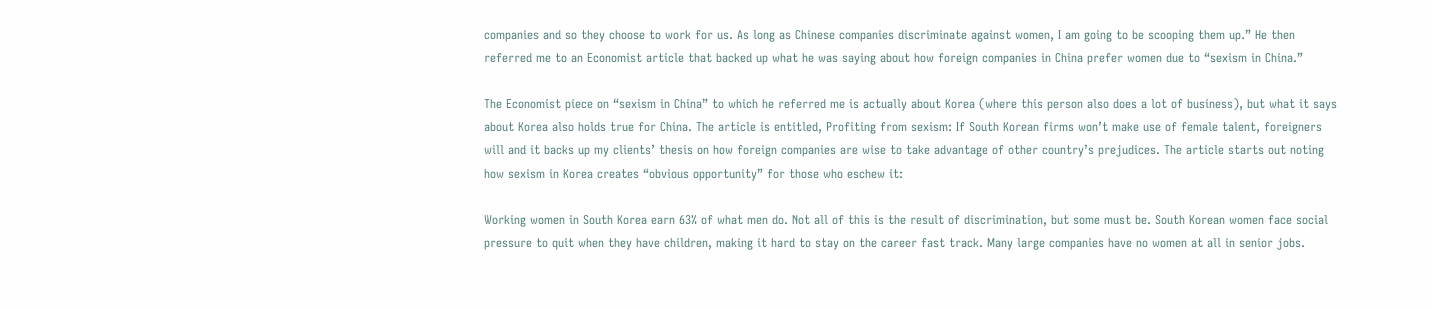companies and so they choose to work for us. As long as Chinese companies discriminate against women, I am going to be scooping them up.” He then referred me to an Economist article that backed up what he was saying about how foreign companies in China prefer women due to “sexism in China.”

The Economist piece on “sexism in China” to which he referred me is actually about Korea (where this person also does a lot of business), but what it says about Korea also holds true for China. The article is entitled, Profiting from sexism: If South Korean firms won’t make use of female talent, foreigners will and it backs up my clients’ thesis on how foreign companies are wise to take advantage of other country’s prejudices. The article starts out noting how sexism in Korea creates “obvious opportunity” for those who eschew it:

Working women in South Korea earn 63% of what men do. Not all of this is the result of discrimination, but some must be. South Korean women face social pressure to quit when they have children, making it hard to stay on the career fast track. Many large companies have no women at all in senior jobs.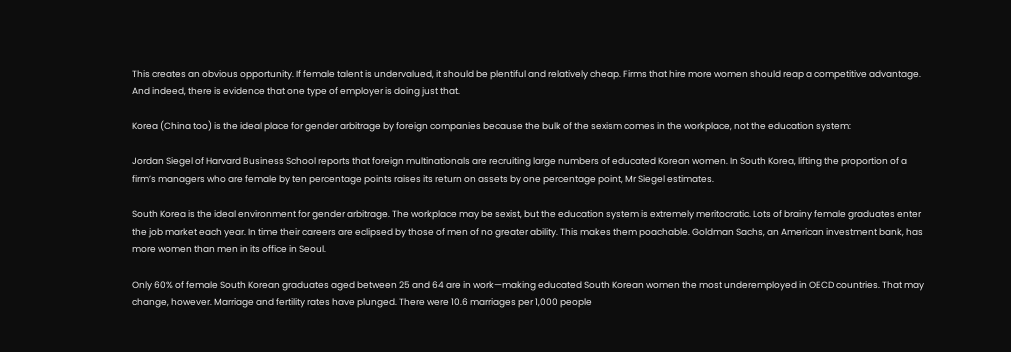This creates an obvious opportunity. If female talent is undervalued, it should be plentiful and relatively cheap. Firms that hire more women should reap a competitive advantage. And indeed, there is evidence that one type of employer is doing just that.

Korea (China too) is the ideal place for gender arbitrage by foreign companies because the bulk of the sexism comes in the workplace, not the education system:

Jordan Siegel of Harvard Business School reports that foreign multinationals are recruiting large numbers of educated Korean women. In South Korea, lifting the proportion of a firm’s managers who are female by ten percentage points raises its return on assets by one percentage point, Mr Siegel estimates.

South Korea is the ideal environment for gender arbitrage. The workplace may be sexist, but the education system is extremely meritocratic. Lots of brainy female graduates enter the job market each year. In time their careers are eclipsed by those of men of no greater ability. This makes them poachable. Goldman Sachs, an American investment bank, has more women than men in its office in Seoul.

Only 60% of female South Korean graduates aged between 25 and 64 are in work—making educated South Korean women the most underemployed in OECD countries. That may change, however. Marriage and fertility rates have plunged. There were 10.6 marriages per 1,000 people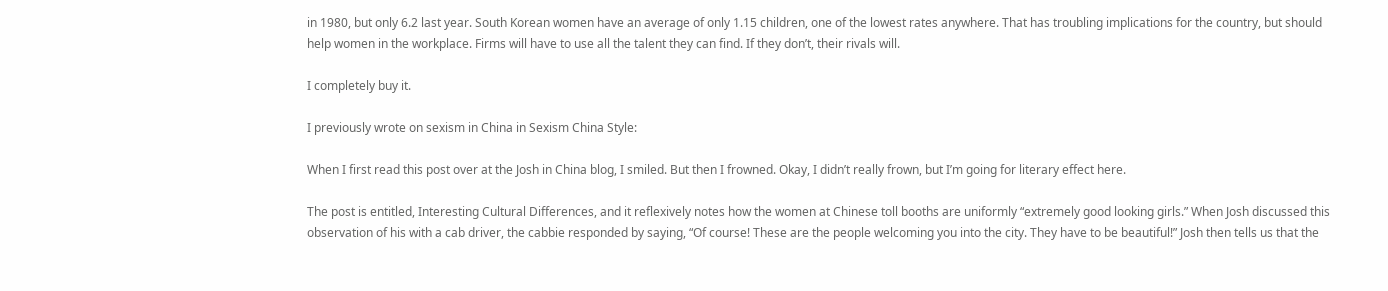in 1980, but only 6.2 last year. South Korean women have an average of only 1.15 children, one of the lowest rates anywhere. That has troubling implications for the country, but should help women in the workplace. Firms will have to use all the talent they can find. If they don’t, their rivals will.

I completely buy it.

I previously wrote on sexism in China in Sexism China Style:

When I first read this post over at the Josh in China blog, I smiled. But then I frowned. Okay, I didn’t really frown, but I’m going for literary effect here.

The post is entitled, Interesting Cultural Differences, and it reflexively notes how the women at Chinese toll booths are uniformly “extremely good looking girls.” When Josh discussed this observation of his with a cab driver, the cabbie responded by saying, “Of course! These are the people welcoming you into the city. They have to be beautiful!” Josh then tells us that the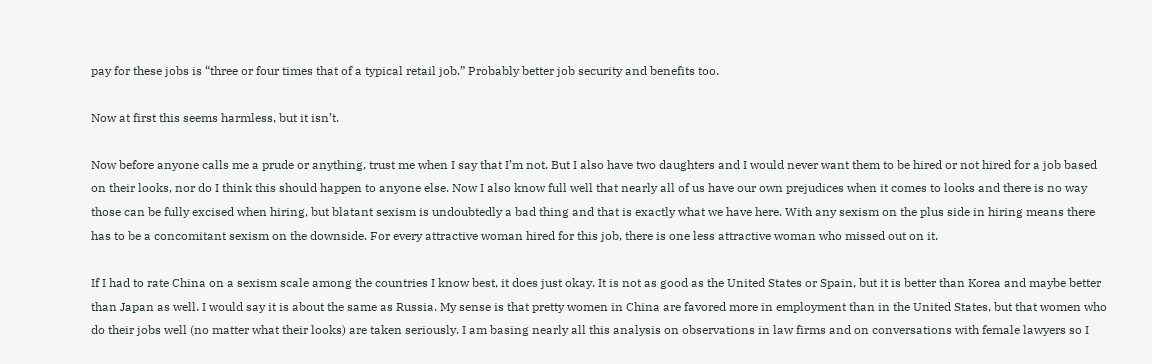pay for these jobs is “three or four times that of a typical retail job.” Probably better job security and benefits too.

Now at first this seems harmless, but it isn’t.

Now before anyone calls me a prude or anything, trust me when I say that I’m not. But I also have two daughters and I would never want them to be hired or not hired for a job based on their looks, nor do I think this should happen to anyone else. Now I also know full well that nearly all of us have our own prejudices when it comes to looks and there is no way those can be fully excised when hiring, but blatant sexism is undoubtedly a bad thing and that is exactly what we have here. With any sexism on the plus side in hiring means there has to be a concomitant sexism on the downside. For every attractive woman hired for this job, there is one less attractive woman who missed out on it.

If I had to rate China on a sexism scale among the countries I know best, it does just okay. It is not as good as the United States or Spain, but it is better than Korea and maybe better than Japan as well. I would say it is about the same as Russia. My sense is that pretty women in China are favored more in employment than in the United States, but that women who do their jobs well (no matter what their looks) are taken seriously. I am basing nearly all this analysis on observations in law firms and on conversations with female lawyers so I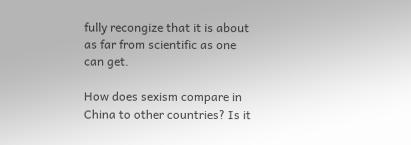fully recongize that it is about as far from scientific as one can get.

How does sexism compare in China to other countries? Is it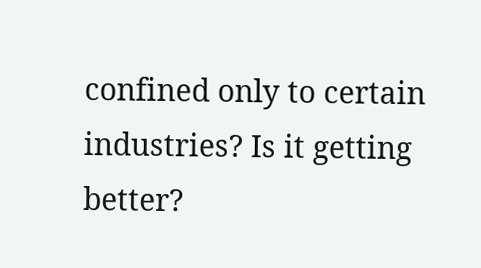confined only to certain industries? Is it getting better?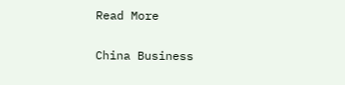Read More

China Business